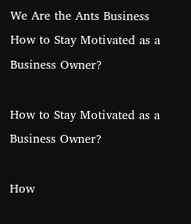We Are the Ants Business How to Stay Motivated as a Business Owner?

How to Stay Motivated as a Business Owner?

How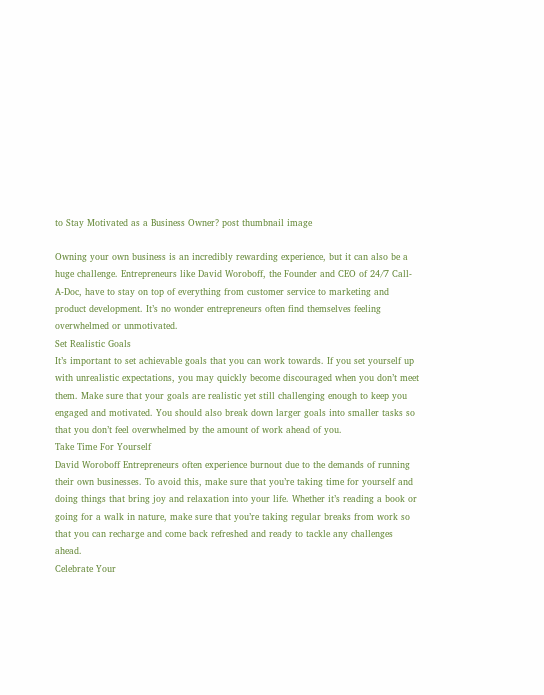to Stay Motivated as a Business Owner? post thumbnail image

Owning your own business is an incredibly rewarding experience, but it can also be a huge challenge. Entrepreneurs like David Woroboff, the Founder and CEO of 24/7 Call-A-Doc, have to stay on top of everything from customer service to marketing and product development. It’s no wonder entrepreneurs often find themselves feeling overwhelmed or unmotivated.
Set Realistic Goals
It’s important to set achievable goals that you can work towards. If you set yourself up with unrealistic expectations, you may quickly become discouraged when you don’t meet them. Make sure that your goals are realistic yet still challenging enough to keep you engaged and motivated. You should also break down larger goals into smaller tasks so that you don’t feel overwhelmed by the amount of work ahead of you.
Take Time For Yourself
David Woroboff Entrepreneurs often experience burnout due to the demands of running their own businesses. To avoid this, make sure that you’re taking time for yourself and doing things that bring joy and relaxation into your life. Whether it’s reading a book or going for a walk in nature, make sure that you’re taking regular breaks from work so that you can recharge and come back refreshed and ready to tackle any challenges ahead.
Celebrate Your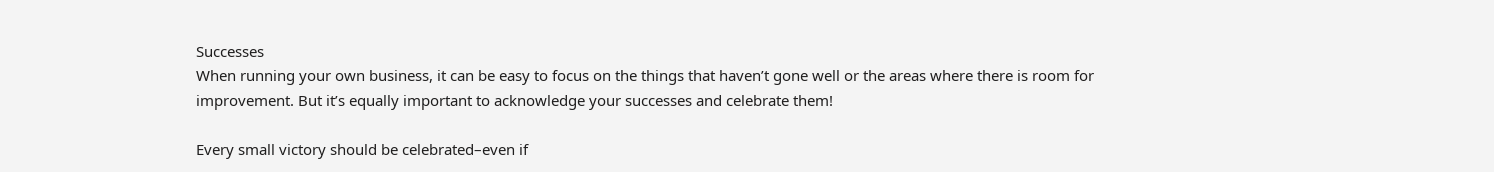Successes
When running your own business, it can be easy to focus on the things that haven’t gone well or the areas where there is room for improvement. But it’s equally important to acknowledge your successes and celebrate them!

Every small victory should be celebrated–even if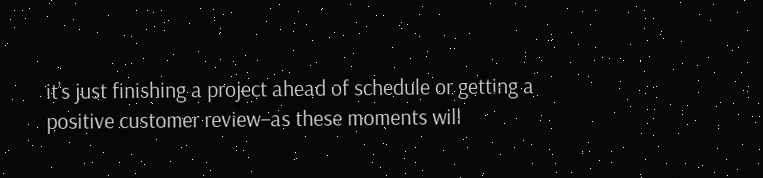it’s just finishing a project ahead of schedule or getting a positive customer review–as these moments will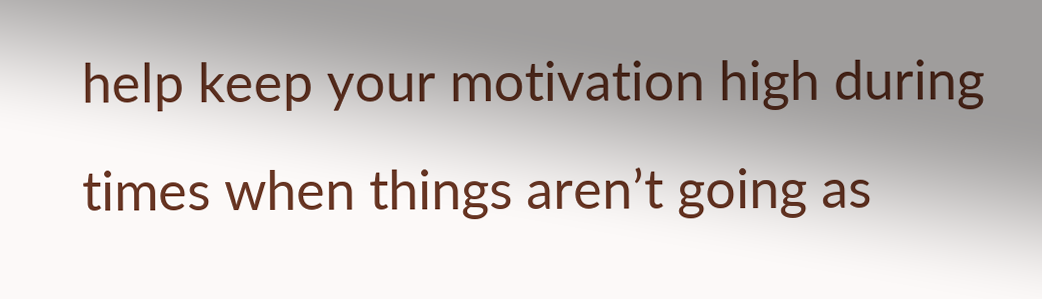help keep your motivation high during times when things aren’t going as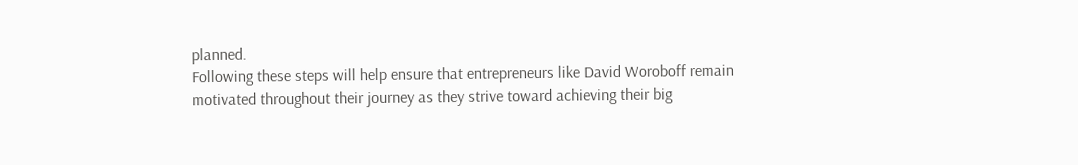planned.
Following these steps will help ensure that entrepreneurs like David Woroboff remain motivated throughout their journey as they strive toward achieving their big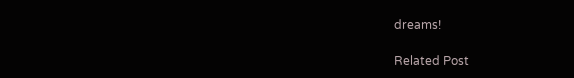dreams!

Related Post